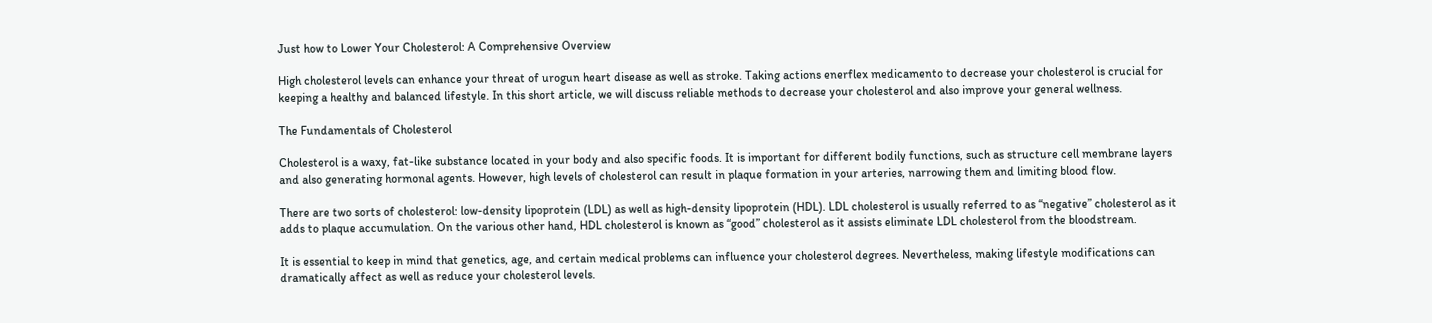Just how to Lower Your Cholesterol: A Comprehensive Overview

High cholesterol levels can enhance your threat of urogun heart disease as well as stroke. Taking actions enerflex medicamento to decrease your cholesterol is crucial for keeping a healthy and balanced lifestyle. In this short article, we will discuss reliable methods to decrease your cholesterol and also improve your general wellness.

The Fundamentals of Cholesterol

Cholesterol is a waxy, fat-like substance located in your body and also specific foods. It is important for different bodily functions, such as structure cell membrane layers and also generating hormonal agents. However, high levels of cholesterol can result in plaque formation in your arteries, narrowing them and limiting blood flow.

There are two sorts of cholesterol: low-density lipoprotein (LDL) as well as high-density lipoprotein (HDL). LDL cholesterol is usually referred to as “negative” cholesterol as it adds to plaque accumulation. On the various other hand, HDL cholesterol is known as “good” cholesterol as it assists eliminate LDL cholesterol from the bloodstream.

It is essential to keep in mind that genetics, age, and certain medical problems can influence your cholesterol degrees. Nevertheless, making lifestyle modifications can dramatically affect as well as reduce your cholesterol levels.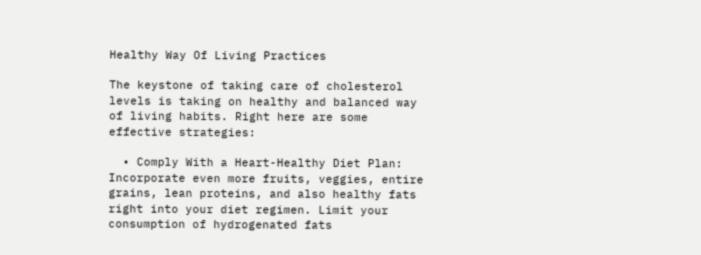Healthy Way Of Living Practices

The keystone of taking care of cholesterol levels is taking on healthy and balanced way of living habits. Right here are some effective strategies:

  • Comply With a Heart-Healthy Diet Plan: Incorporate even more fruits, veggies, entire grains, lean proteins, and also healthy fats right into your diet regimen. Limit your consumption of hydrogenated fats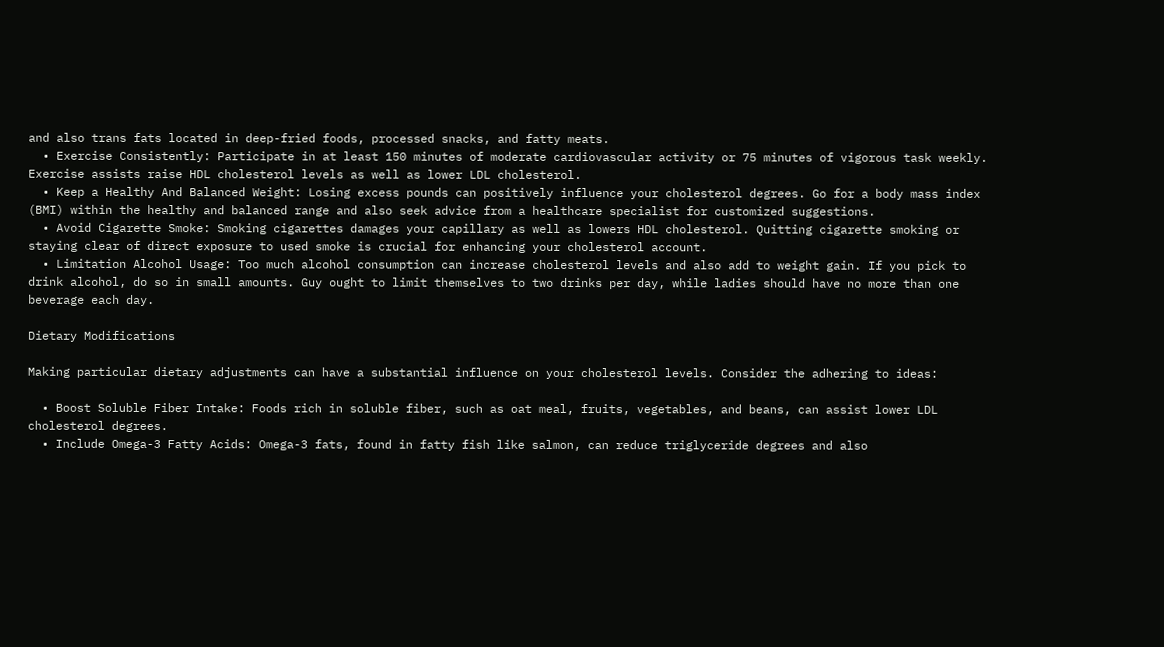and also trans fats located in deep-fried foods, processed snacks, and fatty meats.
  • Exercise Consistently: Participate in at least 150 minutes of moderate cardiovascular activity or 75 minutes of vigorous task weekly. Exercise assists raise HDL cholesterol levels as well as lower LDL cholesterol.
  • Keep a Healthy And Balanced Weight: Losing excess pounds can positively influence your cholesterol degrees. Go for a body mass index (BMI) within the healthy and balanced range and also seek advice from a healthcare specialist for customized suggestions.
  • Avoid Cigarette Smoke: Smoking cigarettes damages your capillary as well as lowers HDL cholesterol. Quitting cigarette smoking or staying clear of direct exposure to used smoke is crucial for enhancing your cholesterol account.
  • Limitation Alcohol Usage: Too much alcohol consumption can increase cholesterol levels and also add to weight gain. If you pick to drink alcohol, do so in small amounts. Guy ought to limit themselves to two drinks per day, while ladies should have no more than one beverage each day.

Dietary Modifications

Making particular dietary adjustments can have a substantial influence on your cholesterol levels. Consider the adhering to ideas:

  • Boost Soluble Fiber Intake: Foods rich in soluble fiber, such as oat meal, fruits, vegetables, and beans, can assist lower LDL cholesterol degrees.
  • Include Omega-3 Fatty Acids: Omega-3 fats, found in fatty fish like salmon, can reduce triglyceride degrees and also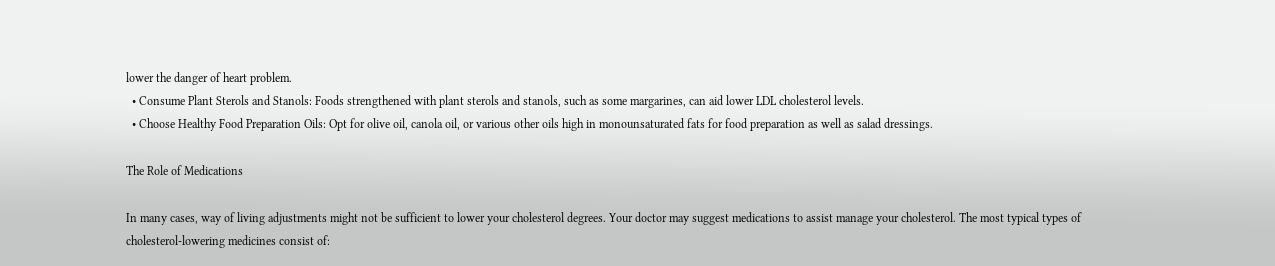lower the danger of heart problem.
  • Consume Plant Sterols and Stanols: Foods strengthened with plant sterols and stanols, such as some margarines, can aid lower LDL cholesterol levels.
  • Choose Healthy Food Preparation Oils: Opt for olive oil, canola oil, or various other oils high in monounsaturated fats for food preparation as well as salad dressings.

The Role of Medications

In many cases, way of living adjustments might not be sufficient to lower your cholesterol degrees. Your doctor may suggest medications to assist manage your cholesterol. The most typical types of cholesterol-lowering medicines consist of: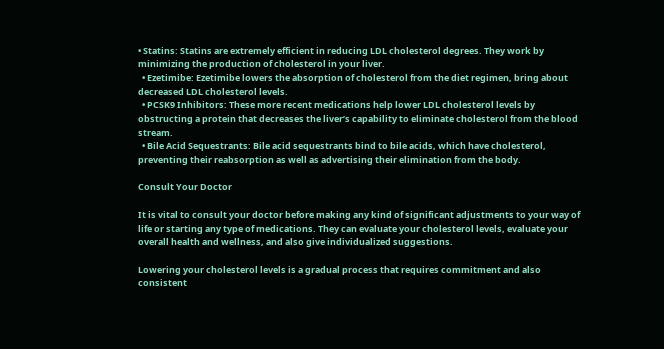• Statins: Statins are extremely efficient in reducing LDL cholesterol degrees. They work by minimizing the production of cholesterol in your liver.
  • Ezetimibe: Ezetimibe lowers the absorption of cholesterol from the diet regimen, bring about decreased LDL cholesterol levels.
  • PCSK9 Inhibitors: These more recent medications help lower LDL cholesterol levels by obstructing a protein that decreases the liver’s capability to eliminate cholesterol from the blood stream.
  • Bile Acid Sequestrants: Bile acid sequestrants bind to bile acids, which have cholesterol, preventing their reabsorption as well as advertising their elimination from the body.

Consult Your Doctor

It is vital to consult your doctor before making any kind of significant adjustments to your way of life or starting any type of medications. They can evaluate your cholesterol levels, evaluate your overall health and wellness, and also give individualized suggestions.

Lowering your cholesterol levels is a gradual process that requires commitment and also consistent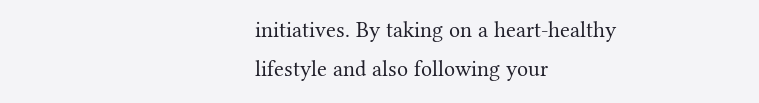initiatives. By taking on a heart-healthy lifestyle and also following your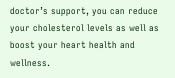doctor’s support, you can reduce your cholesterol levels as well as boost your heart health and wellness.